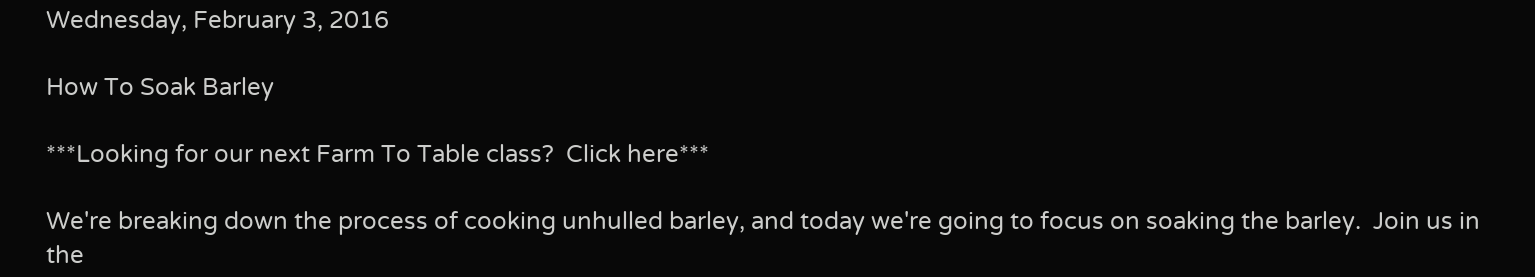Wednesday, February 3, 2016

How To Soak Barley

***Looking for our next Farm To Table class?  Click here***

We're breaking down the process of cooking unhulled barley, and today we're going to focus on soaking the barley.  Join us in the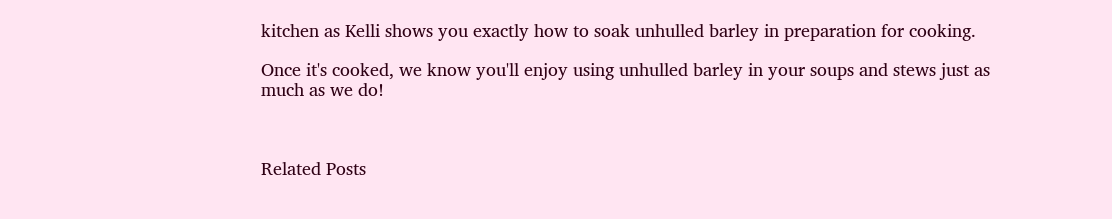kitchen as Kelli shows you exactly how to soak unhulled barley in preparation for cooking.

Once it's cooked, we know you'll enjoy using unhulled barley in your soups and stews just as much as we do!



Related Posts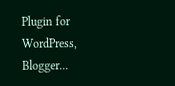Plugin for WordPress, Blogger...